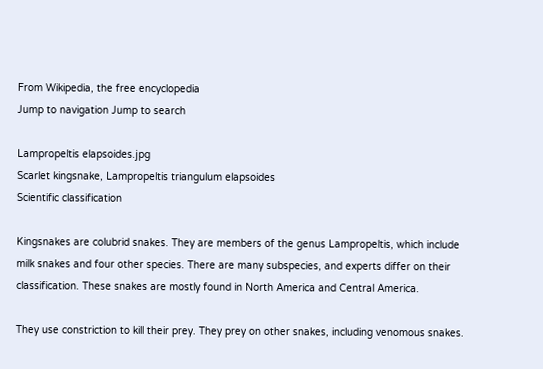From Wikipedia, the free encyclopedia
Jump to navigation Jump to search

Lampropeltis elapsoides.jpg
Scarlet kingsnake, Lampropeltis triangulum elapsoides
Scientific classification

Kingsnakes are colubrid snakes. They are members of the genus Lampropeltis, which include milk snakes and four other species. There are many subspecies, and experts differ on their classification. These snakes are mostly found in North America and Central America.

They use constriction to kill their prey. They prey on other snakes, including venomous snakes.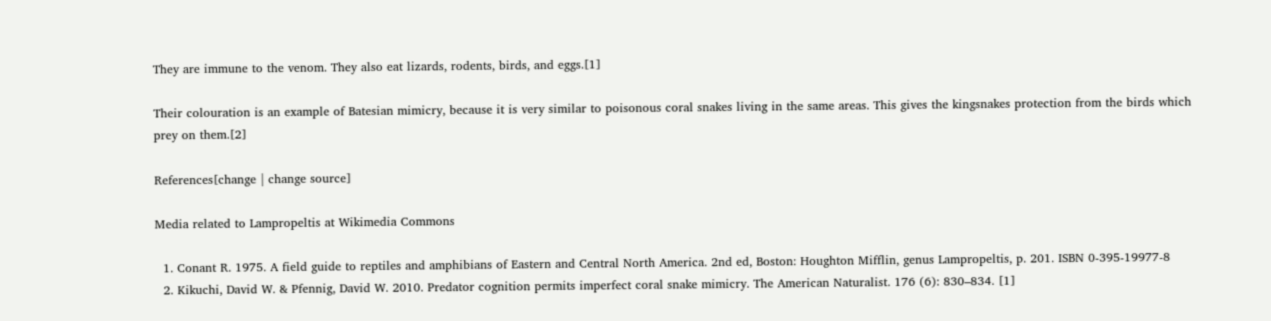They are immune to the venom. They also eat lizards, rodents, birds, and eggs.[1]

Their colouration is an example of Batesian mimicry, because it is very similar to poisonous coral snakes living in the same areas. This gives the kingsnakes protection from the birds which prey on them.[2]

References[change | change source]

Media related to Lampropeltis at Wikimedia Commons

  1. Conant R. 1975. A field guide to reptiles and amphibians of Eastern and Central North America. 2nd ed, Boston: Houghton Mifflin, genus Lampropeltis, p. 201. ISBN 0-395-19977-8
  2. Kikuchi, David W. & Pfennig, David W. 2010. Predator cognition permits imperfect coral snake mimicry. The American Naturalist. 176 (6): 830–834. [1]